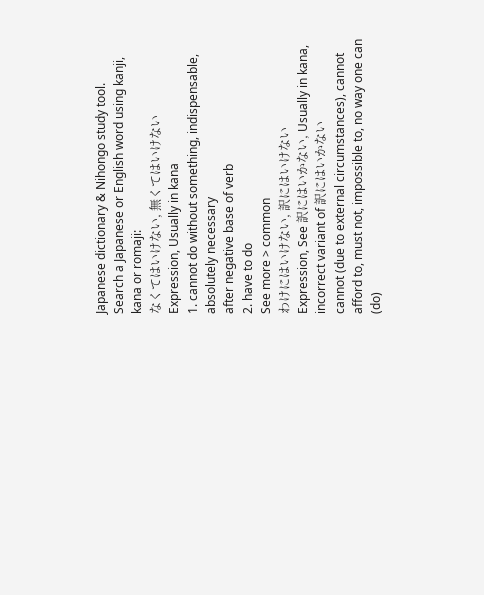Japanese dictionary & Nihongo study tool.
Search a Japanese or English word using kanji, kana or romaji:
なくてはいけない, 無くてはいけない
Expression, Usually in kana
1. cannot do without something, indispensable, absolutely necessary
after negative base of verb
2. have to do
See more > common
わけにはいけない, 訳にはいけない
Expression, See 訳にはいかない, Usually in kana, incorrect variant of 訳にはいかない
cannot (due to external circumstances), cannot afford to, must not, impossible to, no way one can (do)